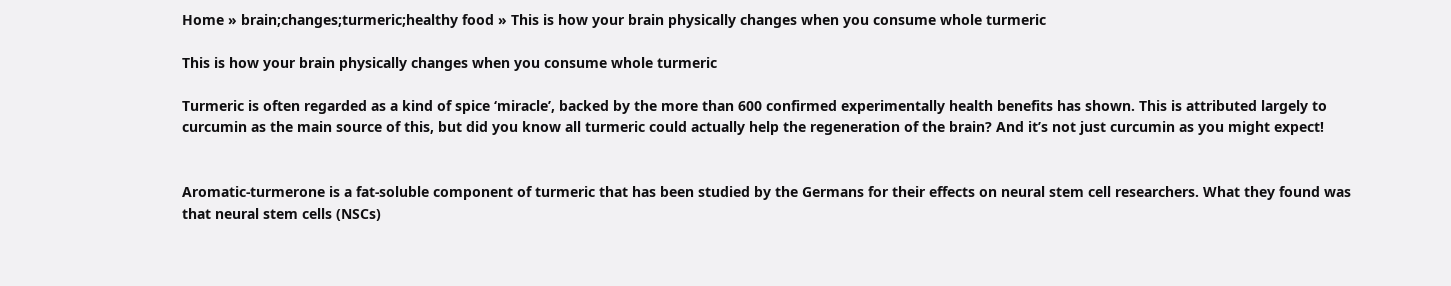Home » brain;changes;turmeric;healthy food » This is how your brain physically changes when you consume whole turmeric

This is how your brain physically changes when you consume whole turmeric

Turmeric is often regarded as a kind of spice ‘miracle’, backed by the more than 600 confirmed experimentally health benefits has shown. This is attributed largely to curcumin as the main source of this, but did you know all turmeric could actually help the regeneration of the brain? And it’s not just curcumin as you might expect!


Aromatic-turmerone is a fat-soluble component of turmeric that has been studied by the Germans for their effects on neural stem cell researchers. What they found was that neural stem cells (NSCs)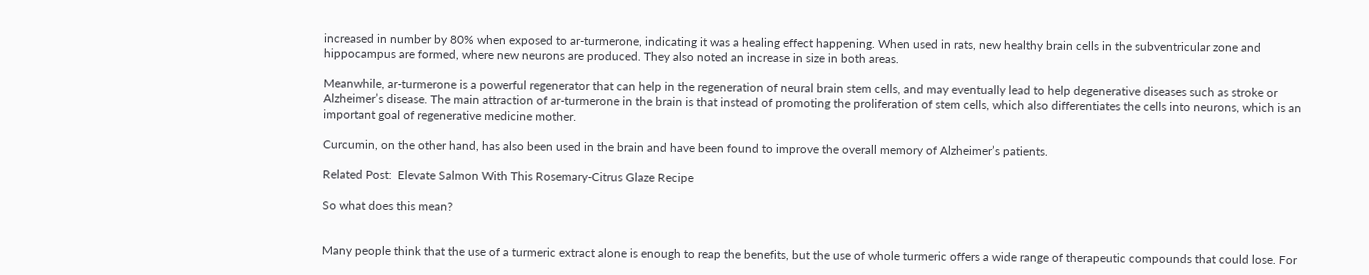increased in number by 80% when exposed to ar-turmerone, indicating it was a healing effect happening. When used in rats, new healthy brain cells in the subventricular zone and hippocampus are formed, where new neurons are produced. They also noted an increase in size in both areas.

Meanwhile, ar-turmerone is a powerful regenerator that can help in the regeneration of neural brain stem cells, and may eventually lead to help degenerative diseases such as stroke or Alzheimer’s disease. The main attraction of ar-turmerone in the brain is that instead of promoting the proliferation of stem cells, which also differentiates the cells into neurons, which is an important goal of regenerative medicine mother.

Curcumin, on the other hand, has also been used in the brain and have been found to improve the overall memory of Alzheimer’s patients.

Related Post:  Elevate Salmon With This Rosemary-Citrus Glaze Recipe

So what does this mean?


Many people think that the use of a turmeric extract alone is enough to reap the benefits, but the use of whole turmeric offers a wide range of therapeutic compounds that could lose. For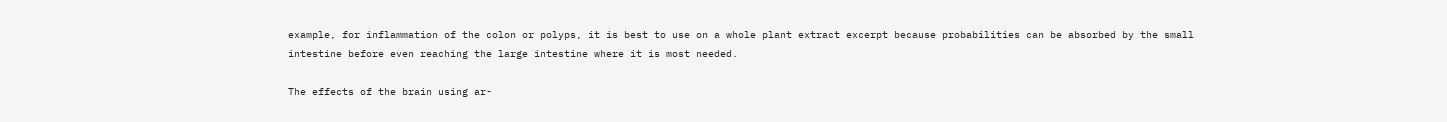example, for inflammation of the colon or polyps, it is best to use on a whole plant extract excerpt because probabilities can be absorbed by the small intestine before even reaching the large intestine where it is most needed.

The effects of the brain using ar-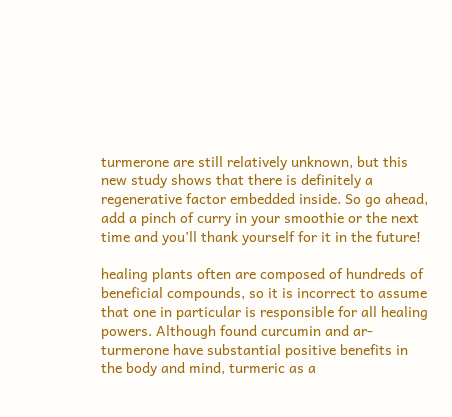turmerone are still relatively unknown, but this new study shows that there is definitely a regenerative factor embedded inside. So go ahead, add a pinch of curry in your smoothie or the next time and you’ll thank yourself for it in the future!

healing plants often are composed of hundreds of beneficial compounds, so it is incorrect to assume that one in particular is responsible for all healing powers. Although found curcumin and ar-turmerone have substantial positive benefits in the body and mind, turmeric as a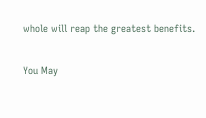whole will reap the greatest benefits.

You May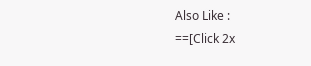Also Like :
==[Click 2x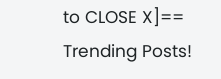to CLOSE X]==
Trending Posts!